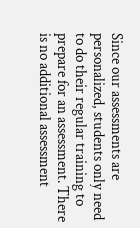Since our assessments are personalized, students only need to do their regular training to prepare for an assessment. There is no additional assessment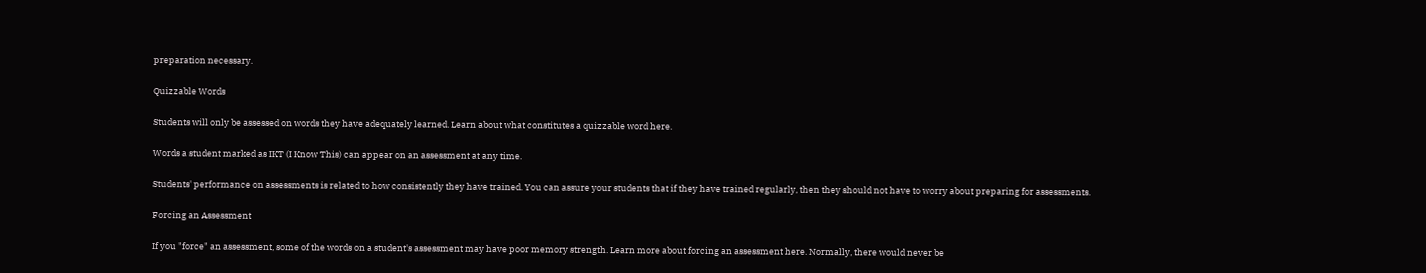preparation necessary.

Quizzable Words

Students will only be assessed on words they have adequately learned. Learn about what constitutes a quizzable word here.

Words a student marked as IKT (I Know This) can appear on an assessment at any time.

Students' performance on assessments is related to how consistently they have trained. You can assure your students that if they have trained regularly, then they should not have to worry about preparing for assessments.

Forcing an Assessment

If you "force" an assessment, some of the words on a student's assessment may have poor memory strength. Learn more about forcing an assessment here. Normally, there would never be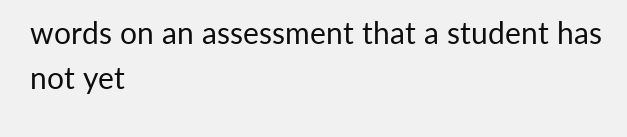words on an assessment that a student has not yet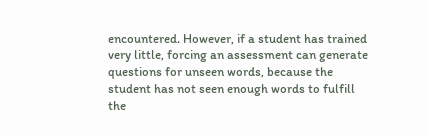encountered. However, if a student has trained very little, forcing an assessment can generate questions for unseen words, because the student has not seen enough words to fulfill the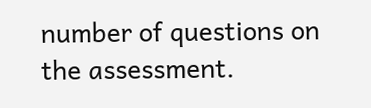number of questions on the assessment.